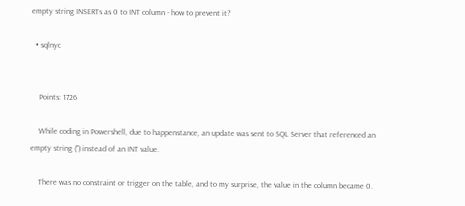empty string INSERTs as 0 to INT column - how to prevent it?

  • sqlnyc


    Points: 1726

    While coding in Powershell, due to happenstance, an update was sent to SQL Server that referenced an empty string ('') instead of an INT value.

    There was no constraint or trigger on the table, and to my surprise, the value in the column became 0.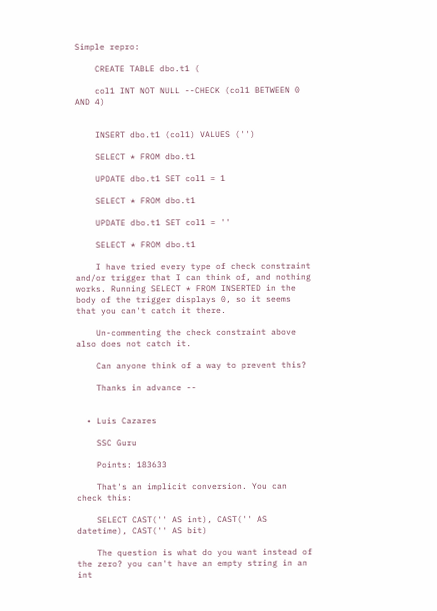Simple repro:

    CREATE TABLE dbo.t1 (

    col1 INT NOT NULL --CHECK (col1 BETWEEN 0 AND 4)


    INSERT dbo.t1 (col1) VALUES ('')

    SELECT * FROM dbo.t1

    UPDATE dbo.t1 SET col1 = 1

    SELECT * FROM dbo.t1

    UPDATE dbo.t1 SET col1 = ''

    SELECT * FROM dbo.t1

    I have tried every type of check constraint and/or trigger that I can think of, and nothing works. Running SELECT * FROM INSERTED in the body of the trigger displays 0, so it seems that you can't catch it there.

    Un-commenting the check constraint above also does not catch it.

    Can anyone think of a way to prevent this?

    Thanks in advance --


  • Luis Cazares

    SSC Guru

    Points: 183633

    That's an implicit conversion. You can check this:

    SELECT CAST('' AS int), CAST('' AS datetime), CAST('' AS bit)

    The question is what do you want instead of the zero? you can't have an empty string in an int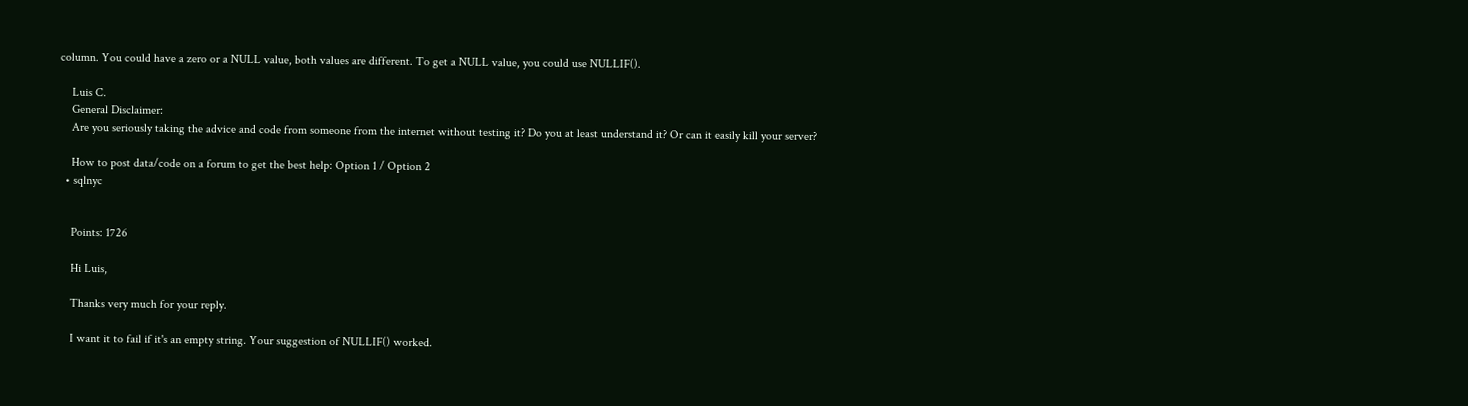column. You could have a zero or a NULL value, both values are different. To get a NULL value, you could use NULLIF().

    Luis C.
    General Disclaimer:
    Are you seriously taking the advice and code from someone from the internet without testing it? Do you at least understand it? Or can it easily kill your server?

    How to post data/code on a forum to get the best help: Option 1 / Option 2
  • sqlnyc


    Points: 1726

    Hi Luis,

    Thanks very much for your reply.

    I want it to fail if it's an empty string. Your suggestion of NULLIF() worked.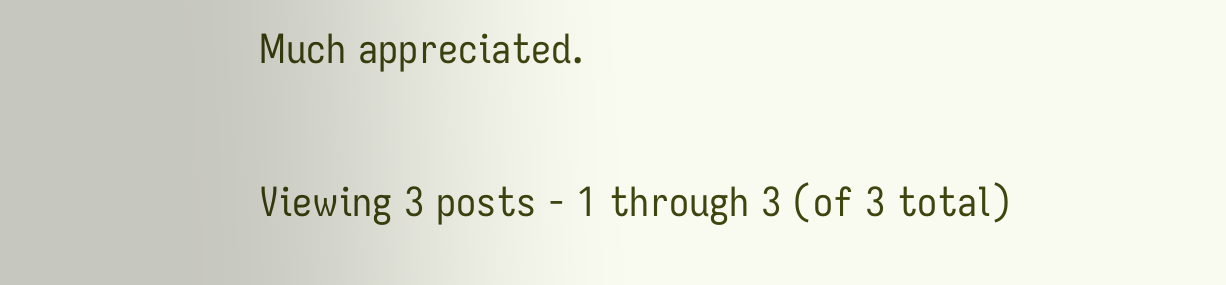Much appreciated.


Viewing 3 posts - 1 through 3 (of 3 total)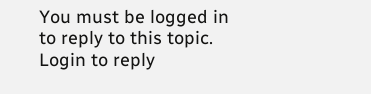You must be logged in to reply to this topic. Login to reply